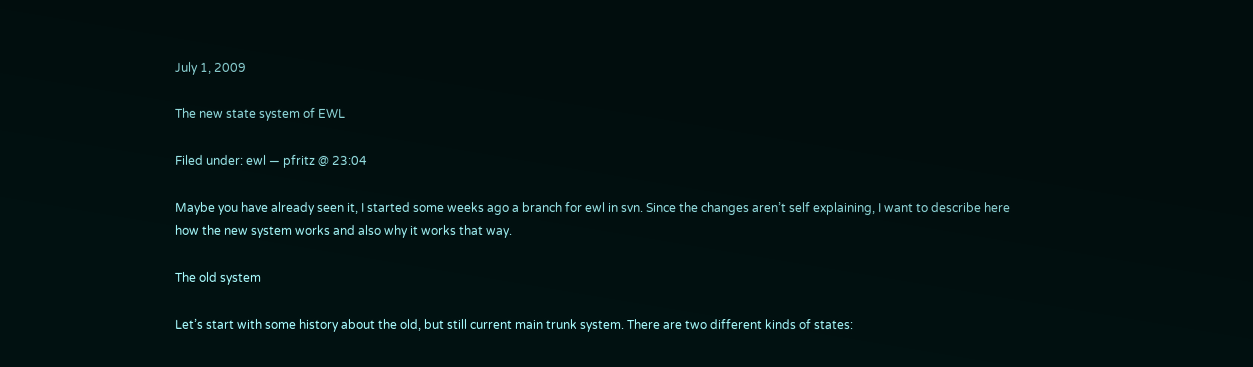July 1, 2009

The new state system of EWL

Filed under: ewl — pfritz @ 23:04

Maybe you have already seen it, I started some weeks ago a branch for ewl in svn. Since the changes aren’t self explaining, I want to describe here how the new system works and also why it works that way.

The old system

Let’s start with some history about the old, but still current main trunk system. There are two different kinds of states: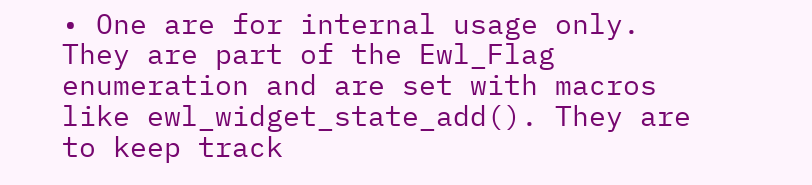• One are for internal usage only. They are part of the Ewl_Flag enumeration and are set with macros like ewl_widget_state_add(). They are to keep track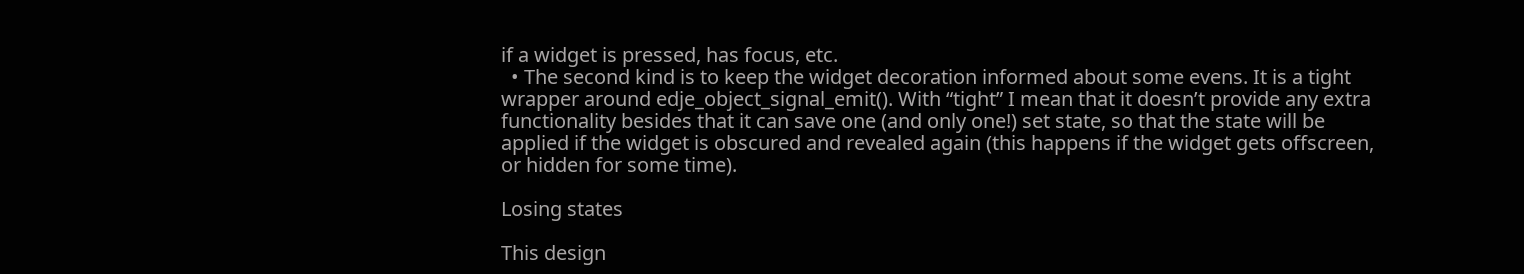if a widget is pressed, has focus, etc.
  • The second kind is to keep the widget decoration informed about some evens. It is a tight wrapper around edje_object_signal_emit(). With “tight” I mean that it doesn’t provide any extra functionality besides that it can save one (and only one!) set state, so that the state will be applied if the widget is obscured and revealed again (this happens if the widget gets offscreen, or hidden for some time).

Losing states

This design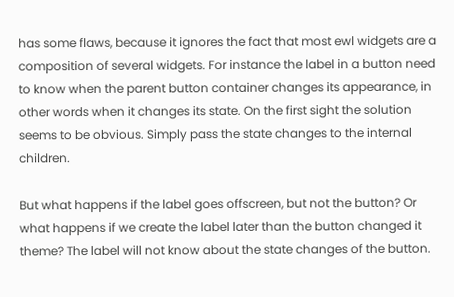has some flaws, because it ignores the fact that most ewl widgets are a composition of several widgets. For instance the label in a button need to know when the parent button container changes its appearance, in other words when it changes its state. On the first sight the solution seems to be obvious. Simply pass the state changes to the internal children.

But what happens if the label goes offscreen, but not the button? Or what happens if we create the label later than the button changed it theme? The label will not know about the state changes of the button.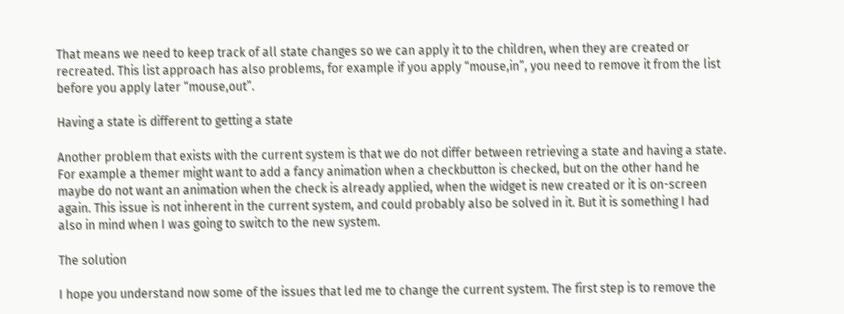That means we need to keep track of all state changes so we can apply it to the children, when they are created or recreated. This list approach has also problems, for example if you apply “mouse,in”, you need to remove it from the list before you apply later “mouse,out”.

Having a state is different to getting a state

Another problem that exists with the current system is that we do not differ between retrieving a state and having a state. For example a themer might want to add a fancy animation when a checkbutton is checked, but on the other hand he maybe do not want an animation when the check is already applied, when the widget is new created or it is on-screen again. This issue is not inherent in the current system, and could probably also be solved in it. But it is something I had also in mind when I was going to switch to the new system.

The solution

I hope you understand now some of the issues that led me to change the current system. The first step is to remove the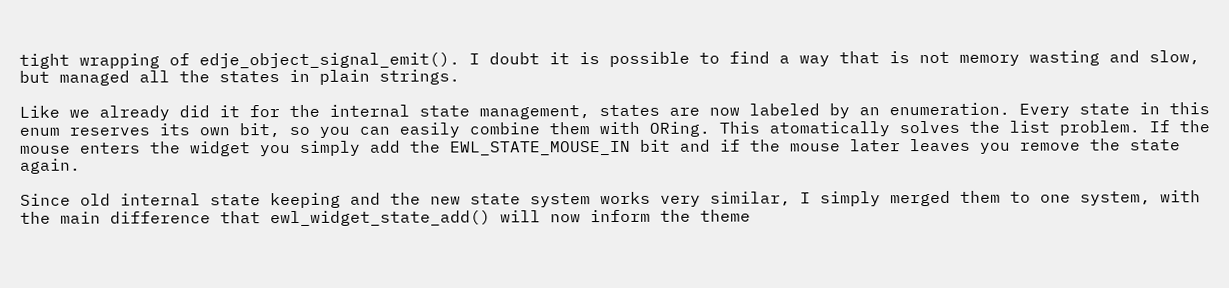tight wrapping of edje_object_signal_emit(). I doubt it is possible to find a way that is not memory wasting and slow, but managed all the states in plain strings.

Like we already did it for the internal state management, states are now labeled by an enumeration. Every state in this enum reserves its own bit, so you can easily combine them with ORing. This atomatically solves the list problem. If the mouse enters the widget you simply add the EWL_STATE_MOUSE_IN bit and if the mouse later leaves you remove the state again.

Since old internal state keeping and the new state system works very similar, I simply merged them to one system, with the main difference that ewl_widget_state_add() will now inform the theme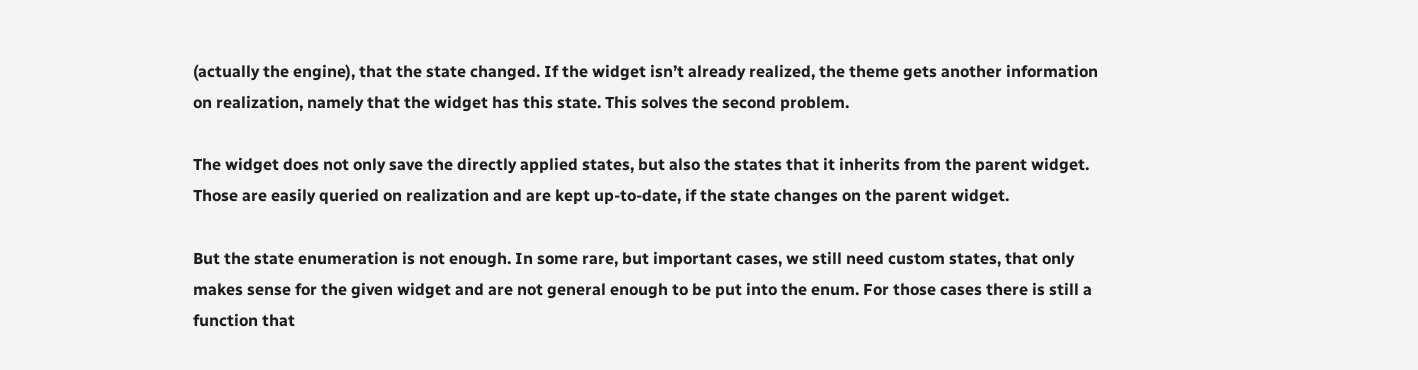(actually the engine), that the state changed. If the widget isn’t already realized, the theme gets another information on realization, namely that the widget has this state. This solves the second problem.

The widget does not only save the directly applied states, but also the states that it inherits from the parent widget. Those are easily queried on realization and are kept up-to-date, if the state changes on the parent widget.

But the state enumeration is not enough. In some rare, but important cases, we still need custom states, that only makes sense for the given widget and are not general enough to be put into the enum. For those cases there is still a function that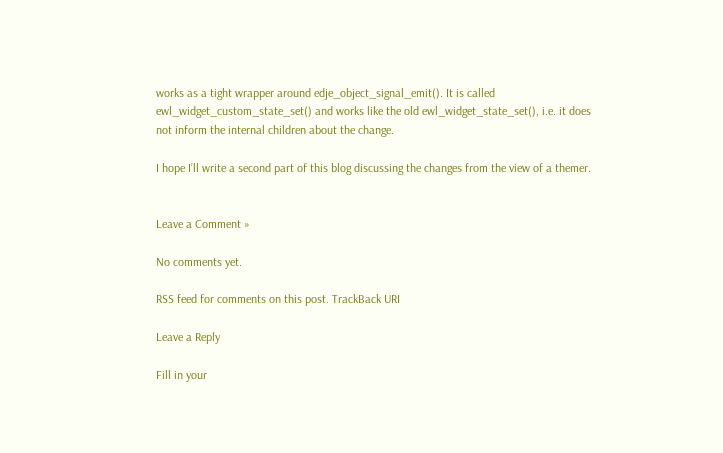works as a tight wrapper around edje_object_signal_emit(). It is called ewl_widget_custom_state_set() and works like the old ewl_widget_state_set(), i.e. it does not inform the internal children about the change.

I hope I’ll write a second part of this blog discussing the changes from the view of a themer.


Leave a Comment »

No comments yet.

RSS feed for comments on this post. TrackBack URI

Leave a Reply

Fill in your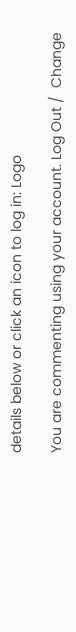details below or click an icon to log in: Logo

You are commenting using your account. Log Out /  Change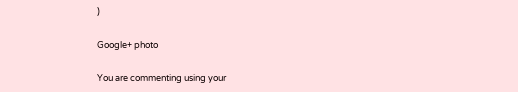)

Google+ photo

You are commenting using your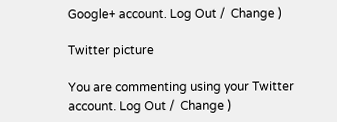Google+ account. Log Out /  Change )

Twitter picture

You are commenting using your Twitter account. Log Out /  Change )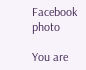Facebook photo

You are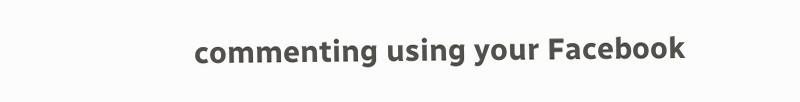commenting using your Facebook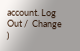account. Log Out /  Change )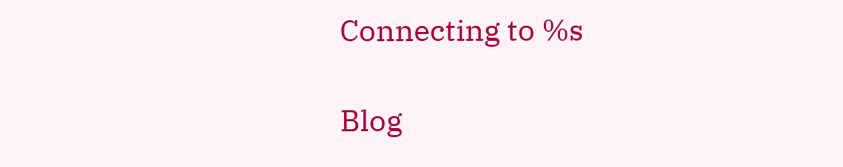Connecting to %s

Blog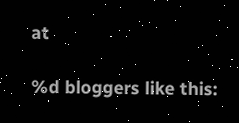at

%d bloggers like this: